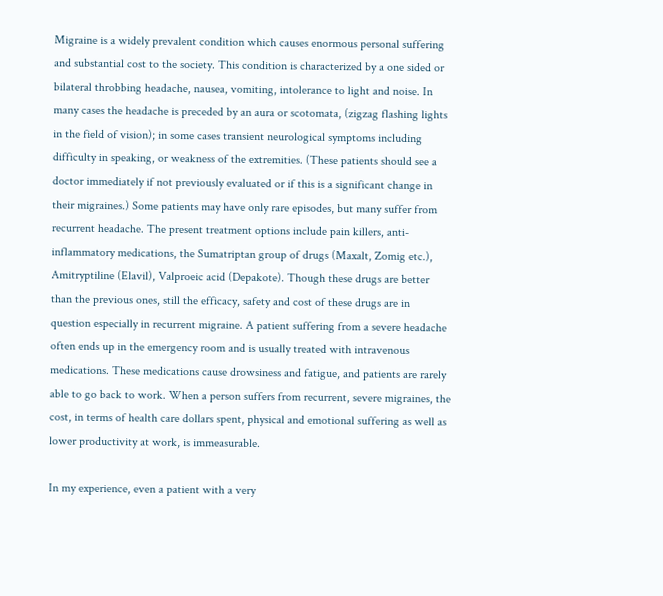Migraine is a widely prevalent condition which causes enormous personal suffering and substantial cost to the society. This condition is characterized by a one sided or bilateral throbbing headache, nausea, vomiting, intolerance to light and noise. In many cases the headache is preceded by an aura or scotomata, (zigzag flashing lights in the field of vision); in some cases transient neurological symptoms including difficulty in speaking, or weakness of the extremities. (These patients should see a doctor immediately if not previously evaluated or if this is a significant change in their migraines.) Some patients may have only rare episodes, but many suffer from recurrent headache. The present treatment options include pain killers, anti-inflammatory medications, the Sumatriptan group of drugs (Maxalt, Zomig etc.), Amitryptiline (Elavil), Valproeic acid (Depakote). Though these drugs are better than the previous ones, still the efficacy, safety and cost of these drugs are in question especially in recurrent migraine. A patient suffering from a severe headache often ends up in the emergency room and is usually treated with intravenous medications. These medications cause drowsiness and fatigue, and patients are rarely able to go back to work. When a person suffers from recurrent, severe migraines, the cost, in terms of health care dollars spent, physical and emotional suffering as well as lower productivity at work, is immeasurable.

In my experience, even a patient with a very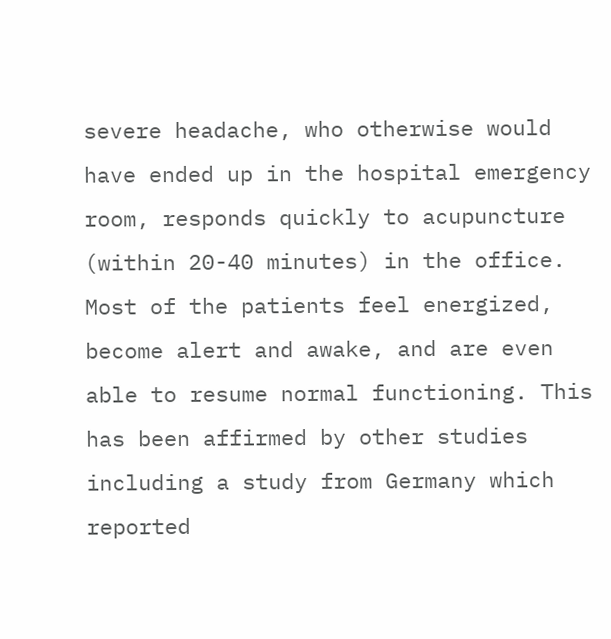severe headache, who otherwise would have ended up in the hospital emergency room, responds quickly to acupuncture (within 20-40 minutes) in the office. Most of the patients feel energized, become alert and awake, and are even able to resume normal functioning. This has been affirmed by other studies including a study from Germany which reported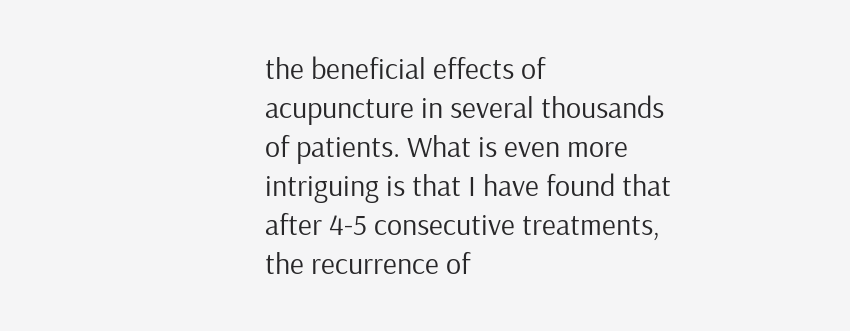the beneficial effects of acupuncture in several thousands of patients. What is even more intriguing is that I have found that after 4-5 consecutive treatments, the recurrence of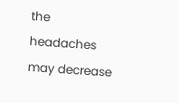the headaches may decrease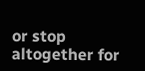or stop altogether for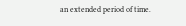an extended period of time.